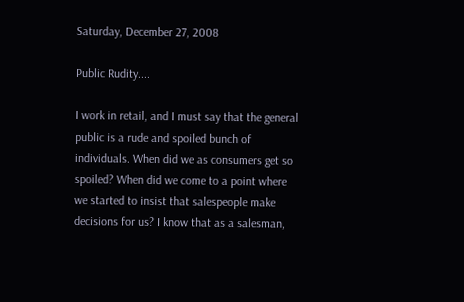Saturday, December 27, 2008

Public Rudity....

I work in retail, and I must say that the general public is a rude and spoiled bunch of individuals. When did we as consumers get so spoiled? When did we come to a point where we started to insist that salespeople make decisions for us? I know that as a salesman,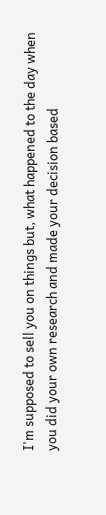I'm supposed to sell you on things but, what happened to the day when you did your own research and made your decision based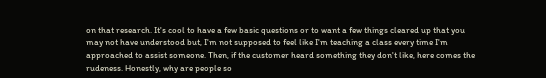on that research. It's cool to have a few basic questions or to want a few things cleared up that you may not have understood but, I'm not supposed to feel like I'm teaching a class every time I'm approached to assist someone. Then, if the customer heard something they don't like, here comes the rudeness. Honestly, why are people so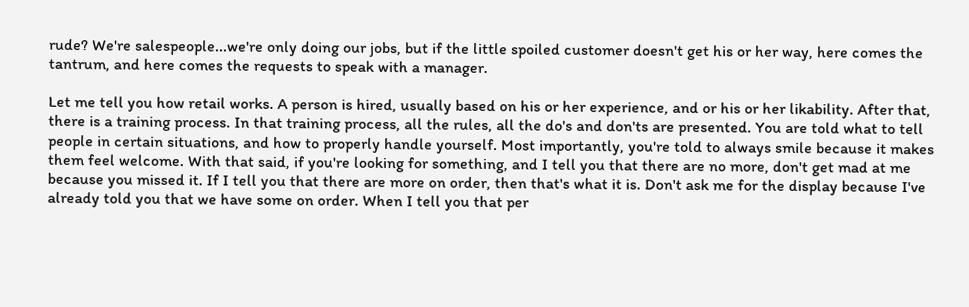rude? We're salespeople...we're only doing our jobs, but if the little spoiled customer doesn't get his or her way, here comes the tantrum, and here comes the requests to speak with a manager.

Let me tell you how retail works. A person is hired, usually based on his or her experience, and or his or her likability. After that, there is a training process. In that training process, all the rules, all the do's and don'ts are presented. You are told what to tell people in certain situations, and how to properly handle yourself. Most importantly, you're told to always smile because it makes them feel welcome. With that said, if you're looking for something, and I tell you that there are no more, don't get mad at me because you missed it. If I tell you that there are more on order, then that's what it is. Don't ask me for the display because I've already told you that we have some on order. When I tell you that per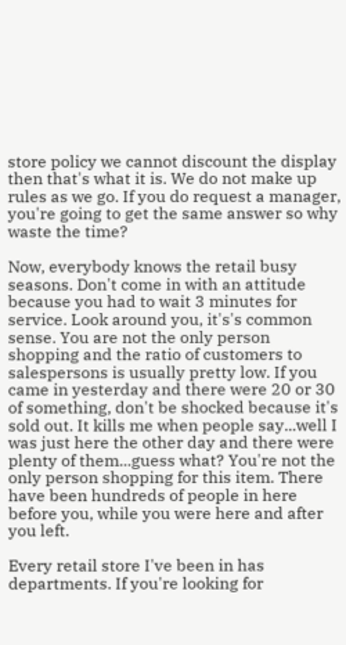store policy we cannot discount the display then that's what it is. We do not make up rules as we go. If you do request a manager, you're going to get the same answer so why waste the time?

Now, everybody knows the retail busy seasons. Don't come in with an attitude because you had to wait 3 minutes for service. Look around you, it's's common sense. You are not the only person shopping and the ratio of customers to salespersons is usually pretty low. If you came in yesterday and there were 20 or 30 of something, don't be shocked because it's sold out. It kills me when people say...well I was just here the other day and there were plenty of them...guess what? You're not the only person shopping for this item. There have been hundreds of people in here before you, while you were here and after you left.

Every retail store I've been in has departments. If you're looking for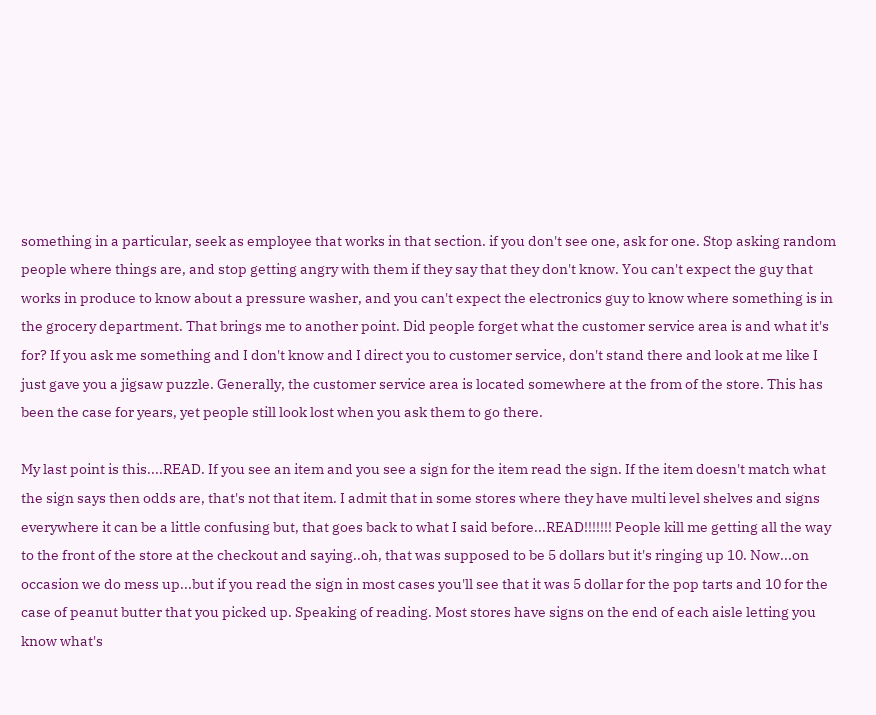something in a particular, seek as employee that works in that section. if you don't see one, ask for one. Stop asking random people where things are, and stop getting angry with them if they say that they don't know. You can't expect the guy that works in produce to know about a pressure washer, and you can't expect the electronics guy to know where something is in the grocery department. That brings me to another point. Did people forget what the customer service area is and what it's for? If you ask me something and I don't know and I direct you to customer service, don't stand there and look at me like I just gave you a jigsaw puzzle. Generally, the customer service area is located somewhere at the from of the store. This has been the case for years, yet people still look lost when you ask them to go there.

My last point is this....READ. If you see an item and you see a sign for the item read the sign. If the item doesn't match what the sign says then odds are, that's not that item. I admit that in some stores where they have multi level shelves and signs everywhere it can be a little confusing but, that goes back to what I said before...READ!!!!!!! People kill me getting all the way to the front of the store at the checkout and saying..oh, that was supposed to be 5 dollars but it's ringing up 10. Now...on occasion we do mess up...but if you read the sign in most cases you'll see that it was 5 dollar for the pop tarts and 10 for the case of peanut butter that you picked up. Speaking of reading. Most stores have signs on the end of each aisle letting you know what's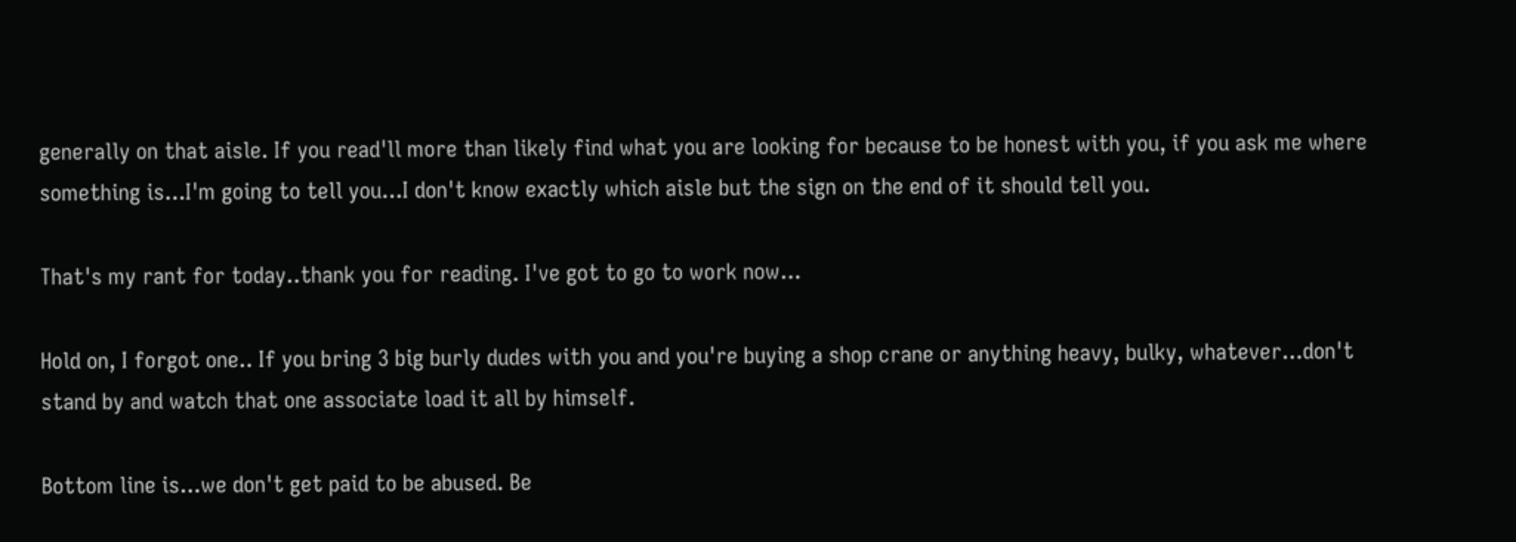generally on that aisle. If you read'll more than likely find what you are looking for because to be honest with you, if you ask me where something is...I'm going to tell you...I don't know exactly which aisle but the sign on the end of it should tell you.

That's my rant for today..thank you for reading. I've got to go to work now...

Hold on, I forgot one.. If you bring 3 big burly dudes with you and you're buying a shop crane or anything heavy, bulky, whatever...don't stand by and watch that one associate load it all by himself.

Bottom line is...we don't get paid to be abused. Be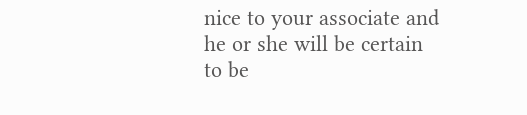nice to your associate and he or she will be certain to be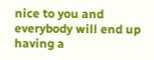nice to you and everybody will end up having a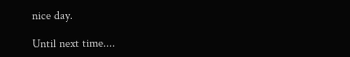nice day.

Until next time....